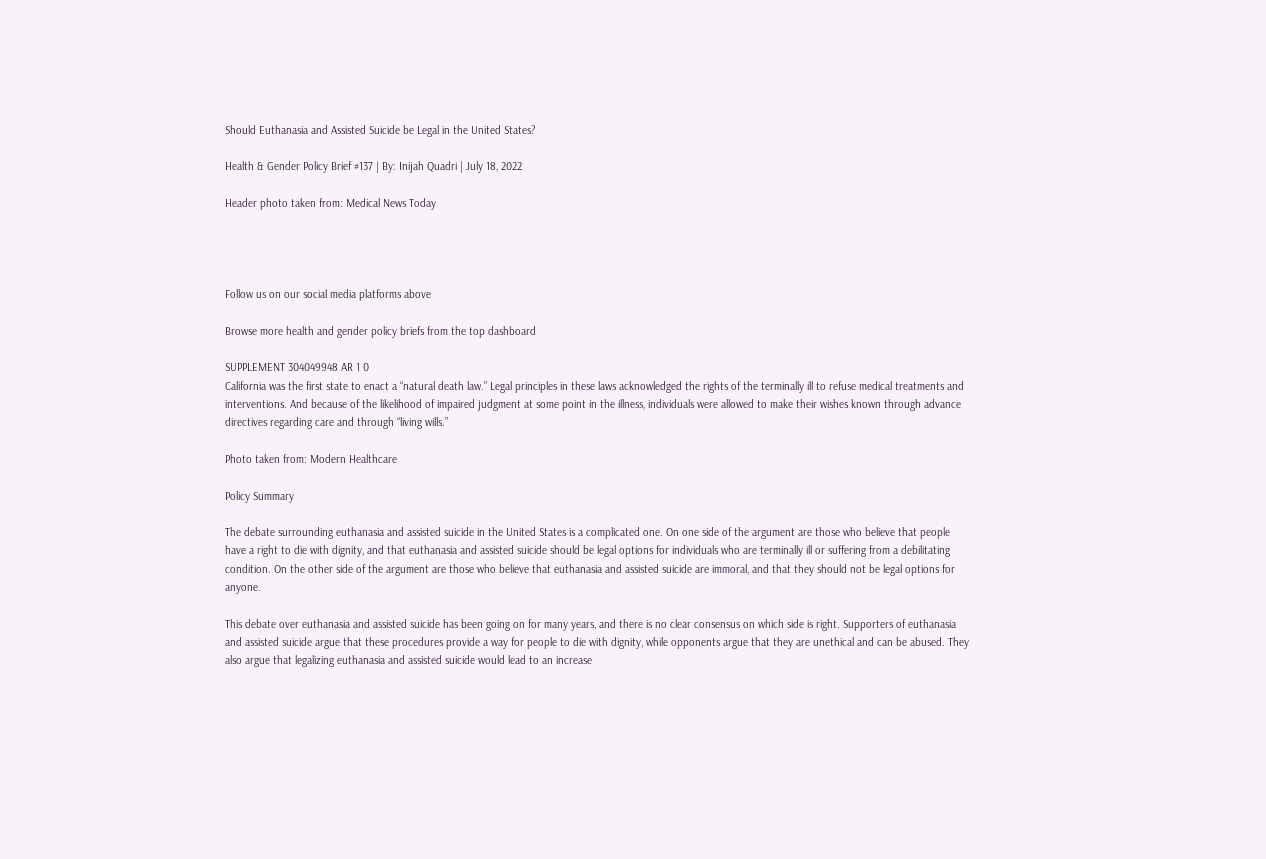Should Euthanasia and Assisted Suicide be Legal in the United States?

Health & Gender Policy Brief #137 | By: Inijah Quadri | July 18, 2022

Header photo taken from: Medical News Today




Follow us on our social media platforms above

Browse more health and gender policy briefs from the top dashboard

SUPPLEMENT 304049948 AR 1 0
California was the first state to enact a “natural death law.” Legal principles in these laws acknowledged the rights of the terminally ill to refuse medical treatments and interventions. And because of the likelihood of impaired judgment at some point in the illness, individuals were allowed to make their wishes known through advance directives regarding care and through “living wills.”

Photo taken from: Modern Healthcare

Policy Summary

The debate surrounding euthanasia and assisted suicide in the United States is a complicated one. On one side of the argument are those who believe that people have a right to die with dignity, and that euthanasia and assisted suicide should be legal options for individuals who are terminally ill or suffering from a debilitating condition. On the other side of the argument are those who believe that euthanasia and assisted suicide are immoral, and that they should not be legal options for anyone.

This debate over euthanasia and assisted suicide has been going on for many years, and there is no clear consensus on which side is right. Supporters of euthanasia and assisted suicide argue that these procedures provide a way for people to die with dignity, while opponents argue that they are unethical and can be abused. They also argue that legalizing euthanasia and assisted suicide would lead to an increase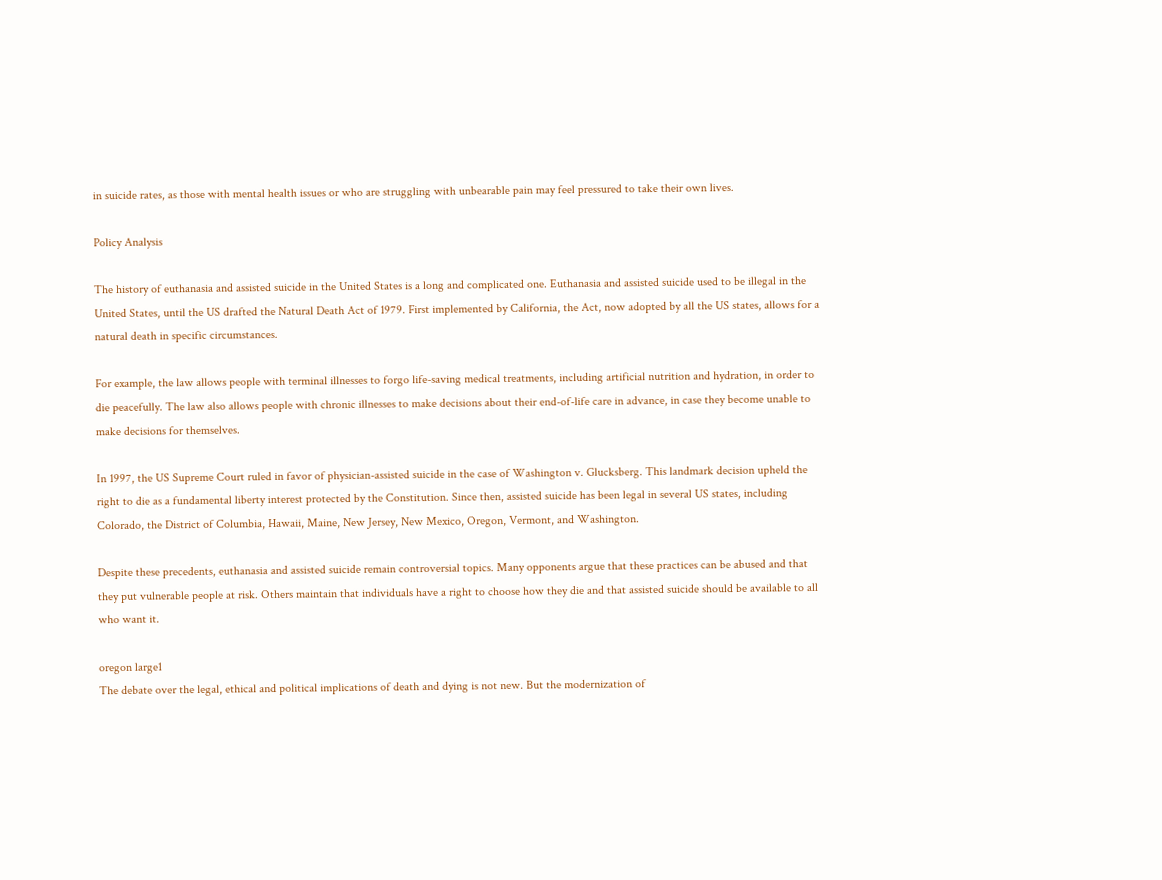in suicide rates, as those with mental health issues or who are struggling with unbearable pain may feel pressured to take their own lives.

Policy Analysis

The history of euthanasia and assisted suicide in the United States is a long and complicated one. Euthanasia and assisted suicide used to be illegal in the United States, until the US drafted the Natural Death Act of 1979. First implemented by California, the Act, now adopted by all the US states, allows for a natural death in specific circumstances.

For example, the law allows people with terminal illnesses to forgo life-saving medical treatments, including artificial nutrition and hydration, in order to die peacefully. The law also allows people with chronic illnesses to make decisions about their end-of-life care in advance, in case they become unable to make decisions for themselves.

In 1997, the US Supreme Court ruled in favor of physician-assisted suicide in the case of Washington v. Glucksberg. This landmark decision upheld the right to die as a fundamental liberty interest protected by the Constitution. Since then, assisted suicide has been legal in several US states, including Colorado, the District of Columbia, Hawaii, Maine, New Jersey, New Mexico, Oregon, Vermont, and Washington.

Despite these precedents, euthanasia and assisted suicide remain controversial topics. Many opponents argue that these practices can be abused and that they put vulnerable people at risk. Others maintain that individuals have a right to choose how they die and that assisted suicide should be available to all who want it.

oregon large1
The debate over the legal, ethical and political implications of death and dying is not new. But the modernization of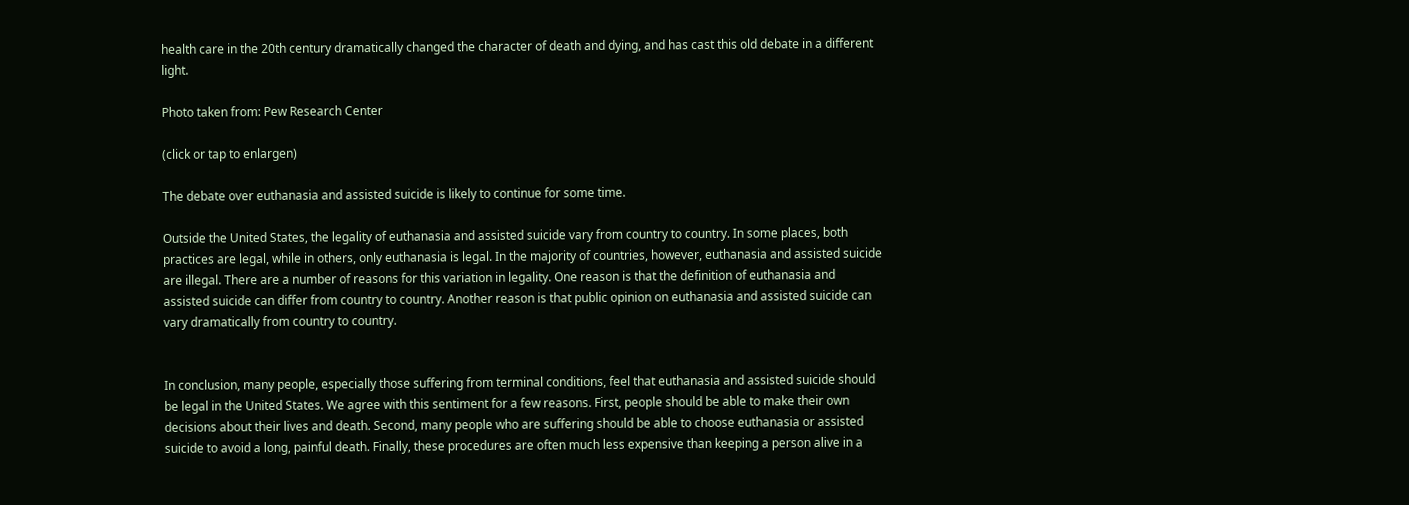health care in the 20th century dramatically changed the character of death and dying, and has cast this old debate in a different light.

Photo taken from: Pew Research Center

(click or tap to enlargen)

The debate over euthanasia and assisted suicide is likely to continue for some time.

Outside the United States, the legality of euthanasia and assisted suicide vary from country to country. In some places, both practices are legal, while in others, only euthanasia is legal. In the majority of countries, however, euthanasia and assisted suicide are illegal. There are a number of reasons for this variation in legality. One reason is that the definition of euthanasia and assisted suicide can differ from country to country. Another reason is that public opinion on euthanasia and assisted suicide can vary dramatically from country to country.


In conclusion, many people, especially those suffering from terminal conditions, feel that euthanasia and assisted suicide should be legal in the United States. We agree with this sentiment for a few reasons. First, people should be able to make their own decisions about their lives and death. Second, many people who are suffering should be able to choose euthanasia or assisted suicide to avoid a long, painful death. Finally, these procedures are often much less expensive than keeping a person alive in a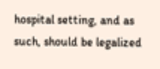hospital setting, and as such, should be legalized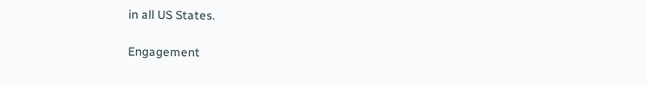in all US States.

Engagement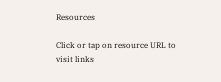Resources

Click or tap on resource URL to visit links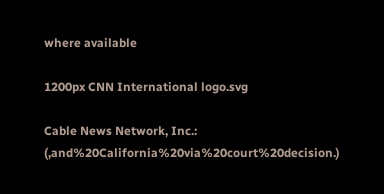where available

1200px CNN International logo.svg

Cable News Network, Inc.:   (,and%20California%20via%20court%20decision.)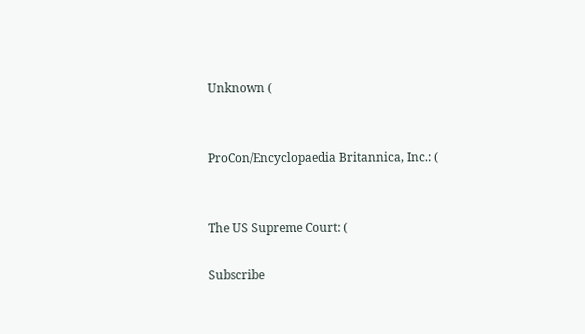Unknown (


ProCon/Encyclopaedia Britannica, Inc.: (


The US Supreme Court: (

Subscribe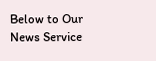Below to Our News Service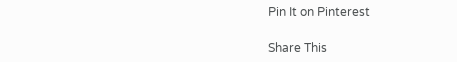Pin It on Pinterest

Share This